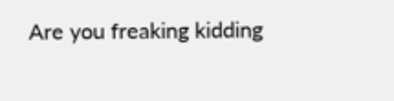Are you freaking kidding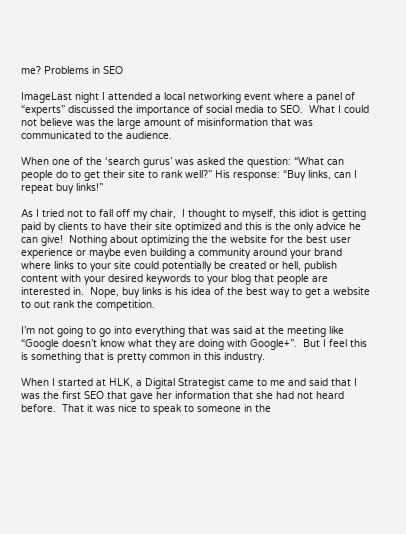me? Problems in SEO

ImageLast night I attended a local networking event where a panel of “experts” discussed the importance of social media to SEO.  What I could not believe was the large amount of misinformation that was communicated to the audience.

When one of the ‘search gurus’ was asked the question: “What can people do to get their site to rank well?” His response: “Buy links, can I repeat buy links!”

As I tried not to fall off my chair,  I thought to myself, this idiot is getting paid by clients to have their site optimized and this is the only advice he can give!  Nothing about optimizing the the website for the best user experience or maybe even building a community around your brand where links to your site could potentially be created or hell, publish content with your desired keywords to your blog that people are interested in.  Nope, buy links is his idea of the best way to get a website to out rank the competition.

I’m not going to go into everything that was said at the meeting like “Google doesn’t know what they are doing with Google+”.  But I feel this is something that is pretty common in this industry.

When I started at HLK, a Digital Strategist came to me and said that I was the first SEO that gave her information that she had not heard before.  That it was nice to speak to someone in the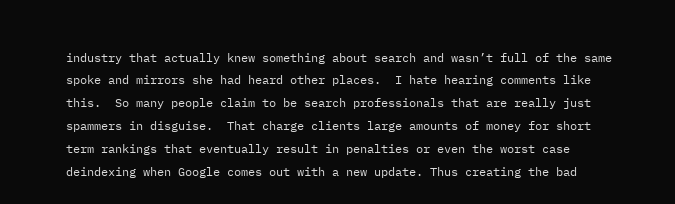industry that actually knew something about search and wasn’t full of the same spoke and mirrors she had heard other places.  I hate hearing comments like this.  So many people claim to be search professionals that are really just spammers in disguise.  That charge clients large amounts of money for short term rankings that eventually result in penalties or even the worst case deindexing when Google comes out with a new update. Thus creating the bad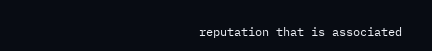reputation that is associated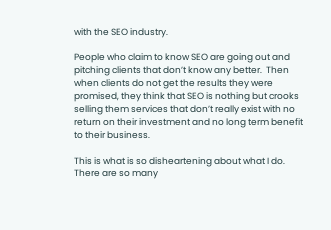with the SEO industry.

People who claim to know SEO are going out and pitching clients that don’t know any better.  Then when clients do not get the results they were promised, they think that SEO is nothing but crooks selling them services that don’t really exist with no return on their investment and no long term benefit to their business.

This is what is so disheartening about what I do.  There are so many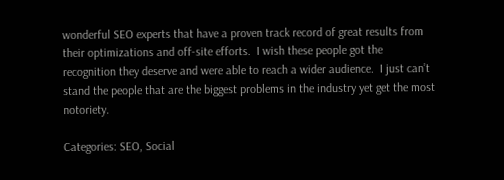wonderful SEO experts that have a proven track record of great results from their optimizations and off-site efforts.  I wish these people got the recognition they deserve and were able to reach a wider audience.  I just can’t stand the people that are the biggest problems in the industry yet get the most notoriety.

Categories: SEO, Social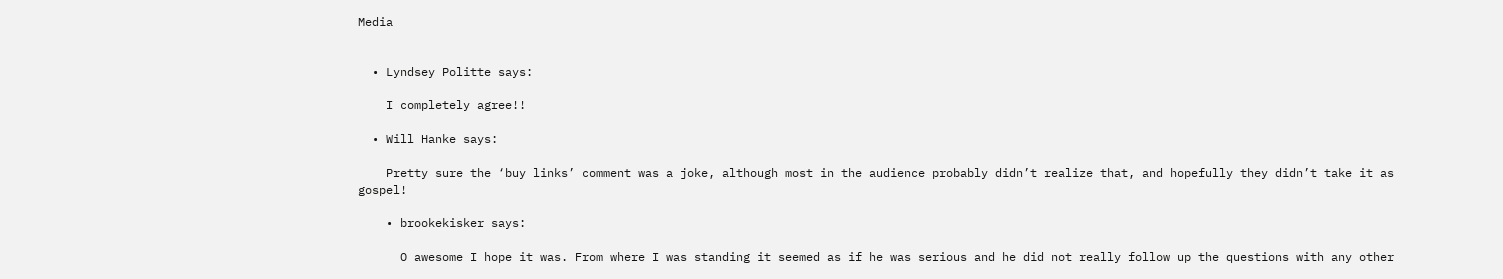Media


  • Lyndsey Politte says:

    I completely agree!!

  • Will Hanke says:

    Pretty sure the ‘buy links’ comment was a joke, although most in the audience probably didn’t realize that, and hopefully they didn’t take it as gospel!

    • brookekisker says:

      O awesome I hope it was. From where I was standing it seemed as if he was serious and he did not really follow up the questions with any other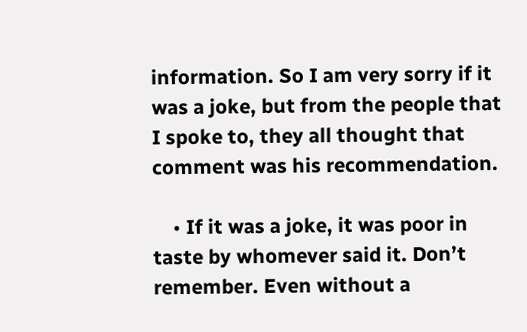information. So I am very sorry if it was a joke, but from the people that I spoke to, they all thought that comment was his recommendation.

    • If it was a joke, it was poor in taste by whomever said it. Don’t remember. Even without a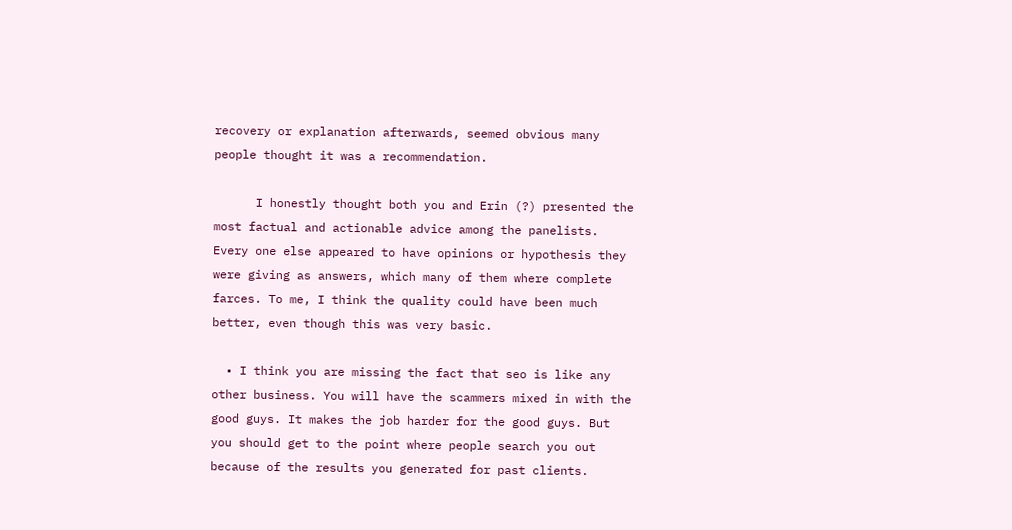recovery or explanation afterwards, seemed obvious many people thought it was a recommendation.

      I honestly thought both you and Erin (?) presented the most factual and actionable advice among the panelists. Every one else appeared to have opinions or hypothesis they were giving as answers, which many of them where complete farces. To me, I think the quality could have been much better, even though this was very basic.

  • I think you are missing the fact that seo is like any other business. You will have the scammers mixed in with the good guys. It makes the job harder for the good guys. But you should get to the point where people search you out because of the results you generated for past clients.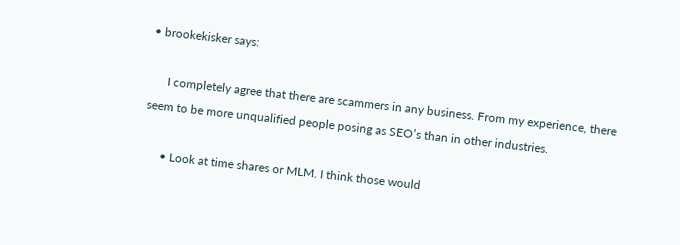• brookekisker says:

      I completely agree that there are scammers in any business. From my experience, there seem to be more unqualified people posing as SEO’s than in other industries.

      • Look at time shares or MLM. I think those would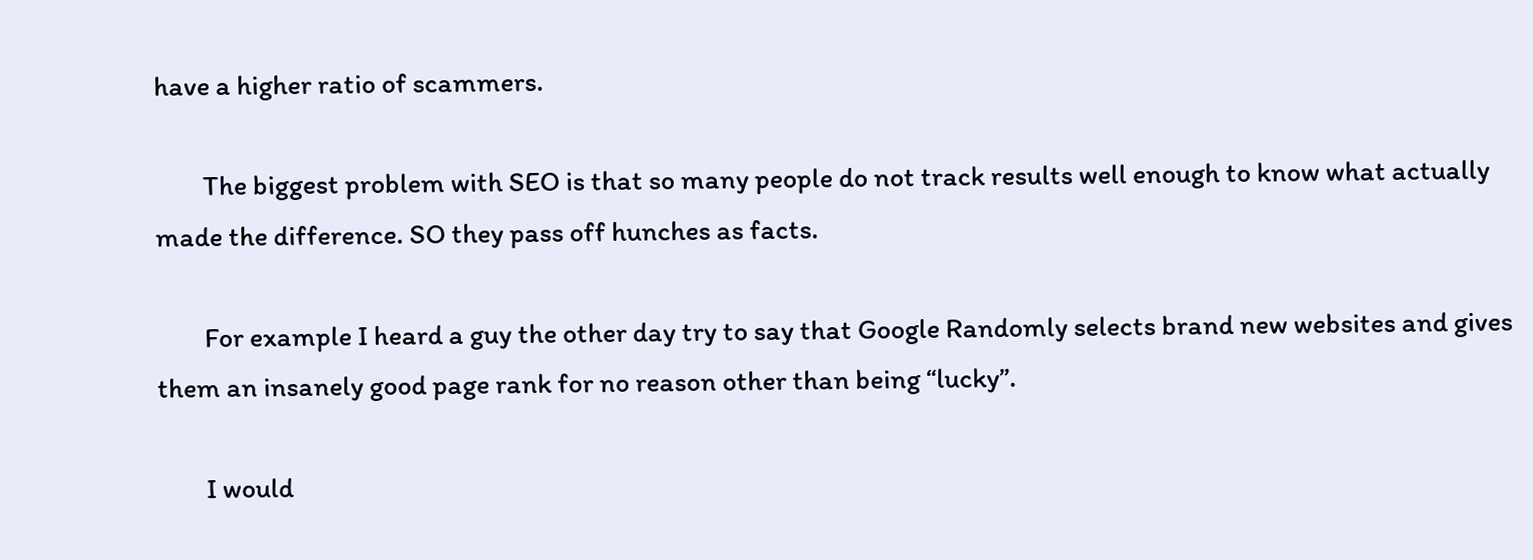have a higher ratio of scammers.

        The biggest problem with SEO is that so many people do not track results well enough to know what actually made the difference. SO they pass off hunches as facts.

        For example I heard a guy the other day try to say that Google Randomly selects brand new websites and gives them an insanely good page rank for no reason other than being “lucky”.

        I would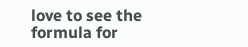love to see the formula for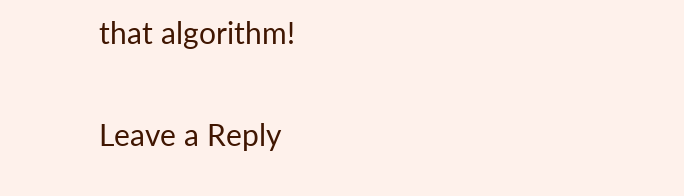that algorithm!

Leave a Reply